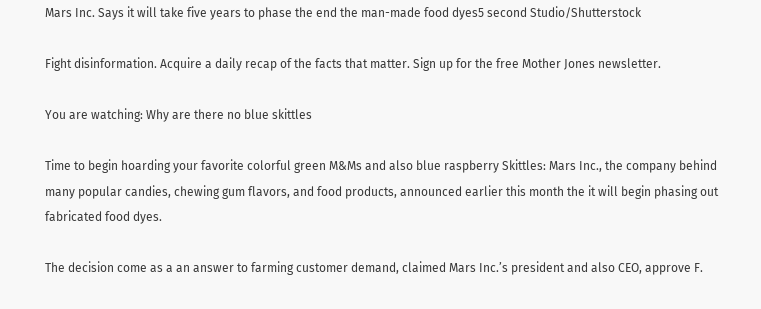Mars Inc. Says it will take five years to phase the end the man-made food dyes5 second Studio/Shutterstock

Fight disinformation. Acquire a daily recap of the facts that matter. Sign up for the free Mother Jones newsletter.

You are watching: Why are there no blue skittles

Time to begin hoarding your favorite colorful green M&Ms and also blue raspberry Skittles: Mars Inc., the company behind many popular candies, chewing gum flavors, and food products, announced earlier this month the it will begin phasing out fabricated food dyes.

The decision come as a an answer to farming customer demand, claimed Mars Inc.’s president and also CEO, approve F.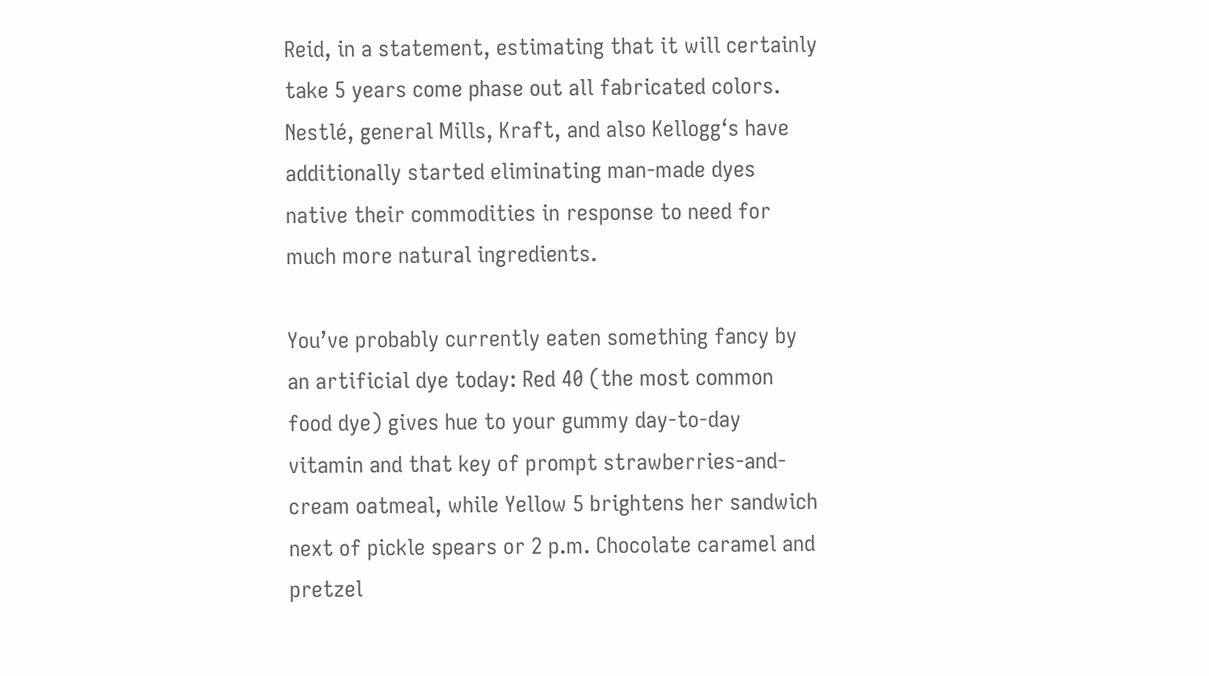Reid, in a statement, estimating that it will certainly take 5 years come phase out all fabricated colors. Nestlé, general Mills, Kraft, and also Kellogg‘s have additionally started eliminating man-made dyes native their commodities in response to need for much more natural ingredients.

You’ve probably currently eaten something fancy by an artificial dye today: Red 40 (the most common food dye) gives hue to your gummy day-to-day vitamin and that key of prompt strawberries-and-cream oatmeal, while Yellow 5 brightens her sandwich next of pickle spears or 2 p.m. Chocolate caramel and pretzel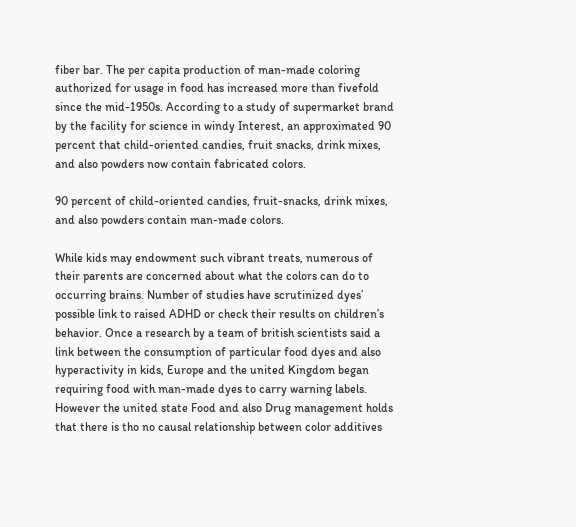fiber bar. The per capita production of man-made coloring authorized for usage in food has increased more than fivefold since the mid-1950s. According to a study of supermarket brand by the facility for science in windy Interest, an approximated 90 percent that child-oriented candies, fruit snacks, drink mixes, and also powders now contain fabricated colors.

90 percent of child-oriented candies, fruit-snacks, drink mixes, and also powders contain man-made colors.

While kids may endowment such vibrant treats, numerous of their parents are concerned about what the colors can do to occurring brains. Number of studies have scrutinized dyes’ possible link to raised ADHD or check their results on children’s behavior. Once a research by a team of british scientists said a link between the consumption of particular food dyes and also hyperactivity in kids, Europe and the united Kingdom began requiring food with man-made dyes to carry warning labels. However the united state Food and also Drug management holds that there is tho no causal relationship between color additives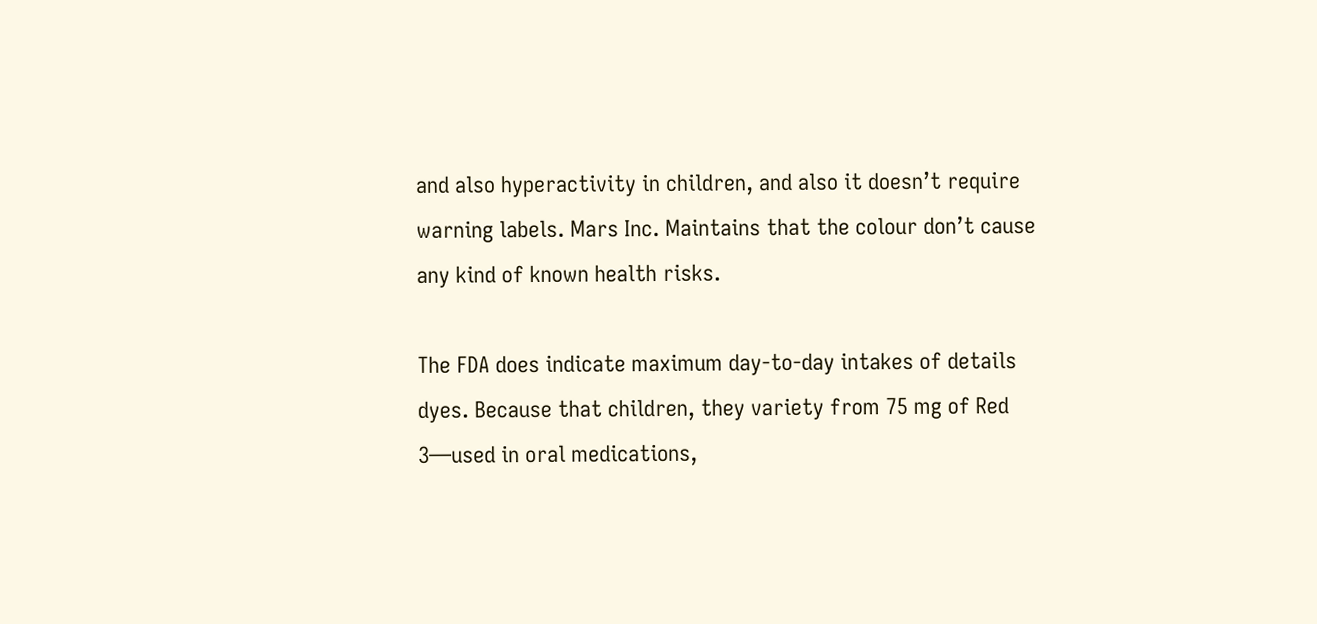and also hyperactivity in children, and also it doesn’t require warning labels. Mars Inc. Maintains that the colour don’t cause any kind of known health risks.

The FDA does indicate maximum day-to-day intakes of details dyes. Because that children, they variety from 75 mg of Red 3—used in oral medications,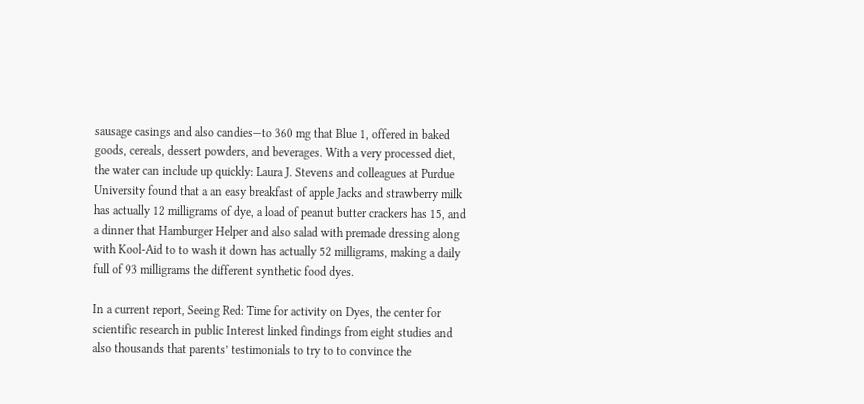sausage casings and also candies—to 360 mg that Blue 1, offered in baked goods, cereals, dessert powders, and beverages. With a very processed diet, the water can include up quickly: Laura J. Stevens and colleagues at Purdue University found that a an easy breakfast of apple Jacks and strawberry milk has actually 12 milligrams of dye, a load of peanut butter crackers has 15, and a dinner that Hamburger Helper and also salad with premade dressing along with Kool-Aid to to wash it down has actually 52 milligrams, making a daily full of 93 milligrams the different synthetic food dyes.

In a current report, Seeing Red: Time for activity on Dyes, the center for scientific research in public Interest linked findings from eight studies and also thousands that parents’ testimonials to try to to convince the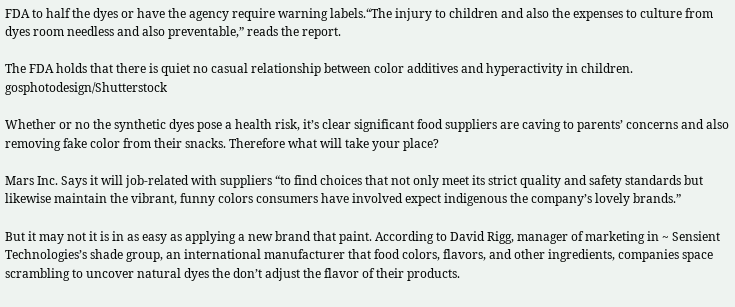FDA to half the dyes or have the agency require warning labels.“The injury to children and also the expenses to culture from dyes room needless and also preventable,” reads the report.

The FDA holds that there is quiet no casual relationship between color additives and hyperactivity in children. gosphotodesign/Shutterstock

Whether or no the synthetic dyes pose a health risk, it’s clear significant food suppliers are caving to parents’ concerns and also removing fake color from their snacks. Therefore what will take your place?

Mars Inc. Says it will job-related with suppliers “to find choices that not only meet its strict quality and safety standards but likewise maintain the vibrant, funny colors consumers have involved expect indigenous the company’s lovely brands.”

But it may not it is in as easy as applying a new brand that paint. According to David Rigg, manager of marketing in ~ Sensient Technologies’s shade group, an international manufacturer that food colors, flavors, and other ingredients, companies space scrambling to uncover natural dyes the don’t adjust the flavor of their products.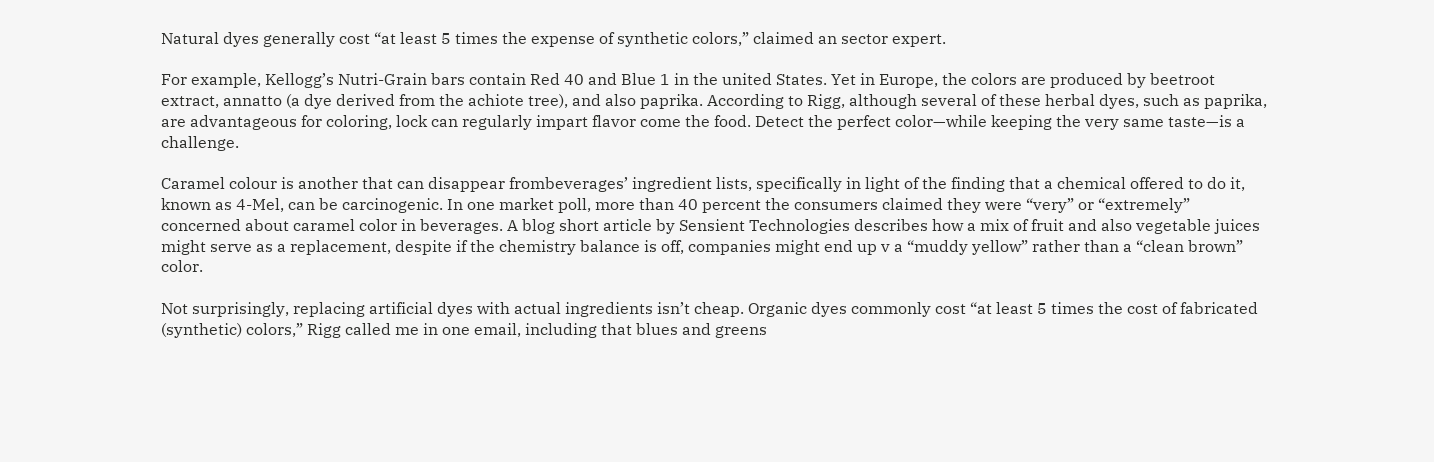Natural dyes generally cost “at least 5 times the expense of synthetic colors,” claimed an sector expert.

For example, Kellogg’s Nutri-Grain bars contain Red 40 and Blue 1 in the united States. Yet in Europe, the colors are produced by beetroot extract, annatto (a dye derived from the achiote tree), and also paprika. According to Rigg, although several of these herbal dyes, such as paprika, are advantageous for coloring, lock can regularly impart flavor come the food. Detect the perfect color—while keeping the very same taste—is a challenge.

Caramel colour is another that can disappear frombeverages’ ingredient lists, specifically in light of the finding that a chemical offered to do it, known as 4-Mel, can be carcinogenic. In one market poll, more than 40 percent the consumers claimed they were “very” or “extremely” concerned about caramel color in beverages. A blog short article by Sensient Technologies describes how a mix of fruit and also vegetable juices might serve as a replacement, despite if the chemistry balance is off, companies might end up v a “muddy yellow” rather than a “clean brown” color.

Not surprisingly, replacing artificial dyes with actual ingredients isn’t cheap. Organic dyes commonly cost “at least 5 times the cost of fabricated (synthetic) colors,” Rigg called me in one email, including that blues and greens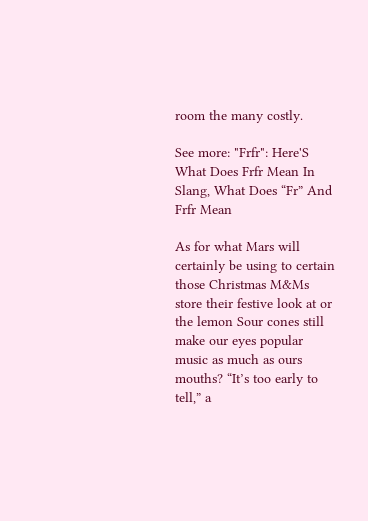room the many costly.

See more: "Frfr": Here'S What Does Frfr Mean In Slang, What Does “Fr” And Frfr Mean

As for what Mars will certainly be using to certain those Christmas M&Ms store their festive look at or the lemon Sour cones still make our eyes popular music as much as ours mouths? “It’s too early to tell,” a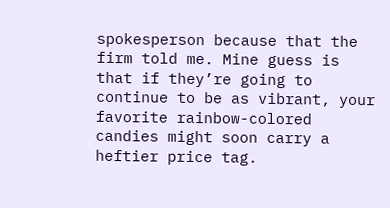spokesperson because that the firm told me. Mine guess is that if they’re going to continue to be as vibrant, your favorite rainbow-colored candies might soon carry a heftier price tag.